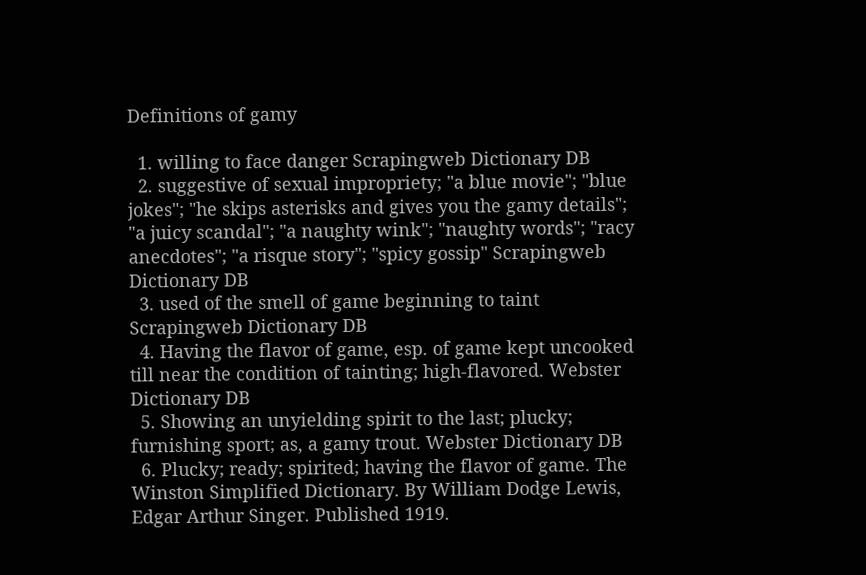Definitions of gamy

  1. willing to face danger Scrapingweb Dictionary DB
  2. suggestive of sexual impropriety; "a blue movie"; "blue jokes"; "he skips asterisks and gives you the gamy details"; "a juicy scandal"; "a naughty wink"; "naughty words"; "racy anecdotes"; "a risque story"; "spicy gossip" Scrapingweb Dictionary DB
  3. used of the smell of game beginning to taint Scrapingweb Dictionary DB
  4. Having the flavor of game, esp. of game kept uncooked till near the condition of tainting; high-flavored. Webster Dictionary DB
  5. Showing an unyielding spirit to the last; plucky; furnishing sport; as, a gamy trout. Webster Dictionary DB
  6. Plucky; ready; spirited; having the flavor of game. The Winston Simplified Dictionary. By William Dodge Lewis, Edgar Arthur Singer. Published 1919.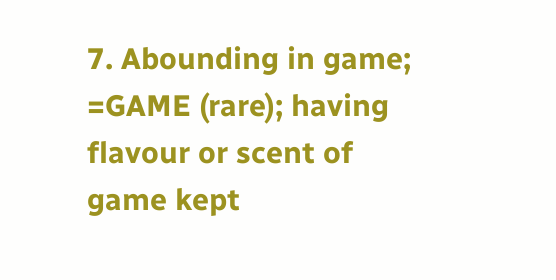7. Abounding in game; =GAME (rare); having flavour or scent of game kept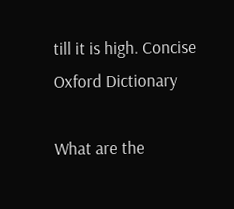till it is high. Concise Oxford Dictionary

What are the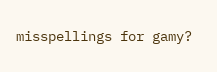misspellings for gamy?